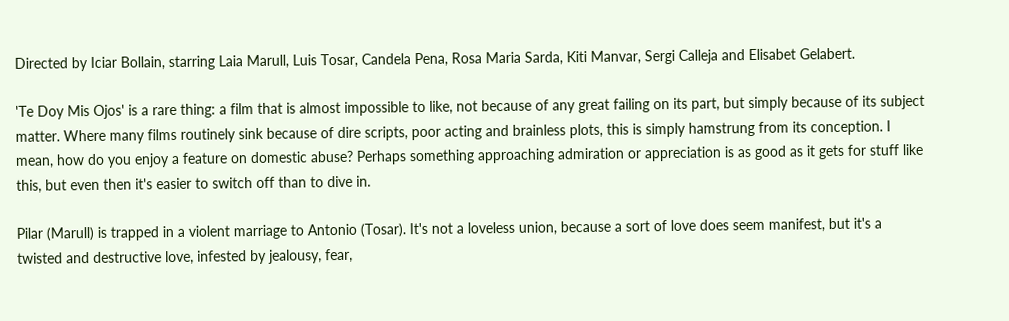Directed by Iciar Bollain, starring Laia Marull, Luis Tosar, Candela Pena, Rosa Maria Sarda, Kiti Manvar, Sergi Calleja and Elisabet Gelabert.

'Te Doy Mis Ojos' is a rare thing: a film that is almost impossible to like, not because of any great failing on its part, but simply because of its subject matter. Where many films routinely sink because of dire scripts, poor acting and brainless plots, this is simply hamstrung from its conception. I mean, how do you enjoy a feature on domestic abuse? Perhaps something approaching admiration or appreciation is as good as it gets for stuff like this, but even then it's easier to switch off than to dive in.

Pilar (Marull) is trapped in a violent marriage to Antonio (Tosar). It's not a loveless union, because a sort of love does seem manifest, but it's a twisted and destructive love, infested by jealousy, fear,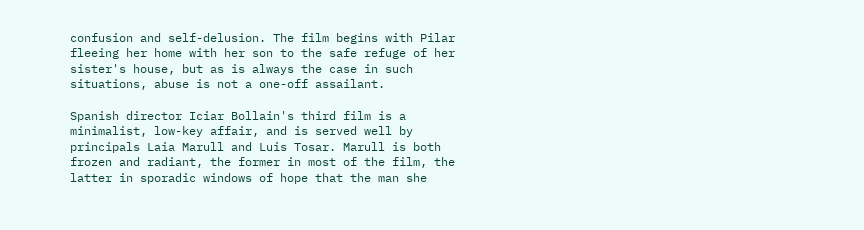confusion and self-delusion. The film begins with Pilar fleeing her home with her son to the safe refuge of her sister's house, but as is always the case in such situations, abuse is not a one-off assailant.

Spanish director Iciar Bollain's third film is a minimalist, low-key affair, and is served well by principals Laia Marull and Luis Tosar. Marull is both frozen and radiant, the former in most of the film, the latter in sporadic windows of hope that the man she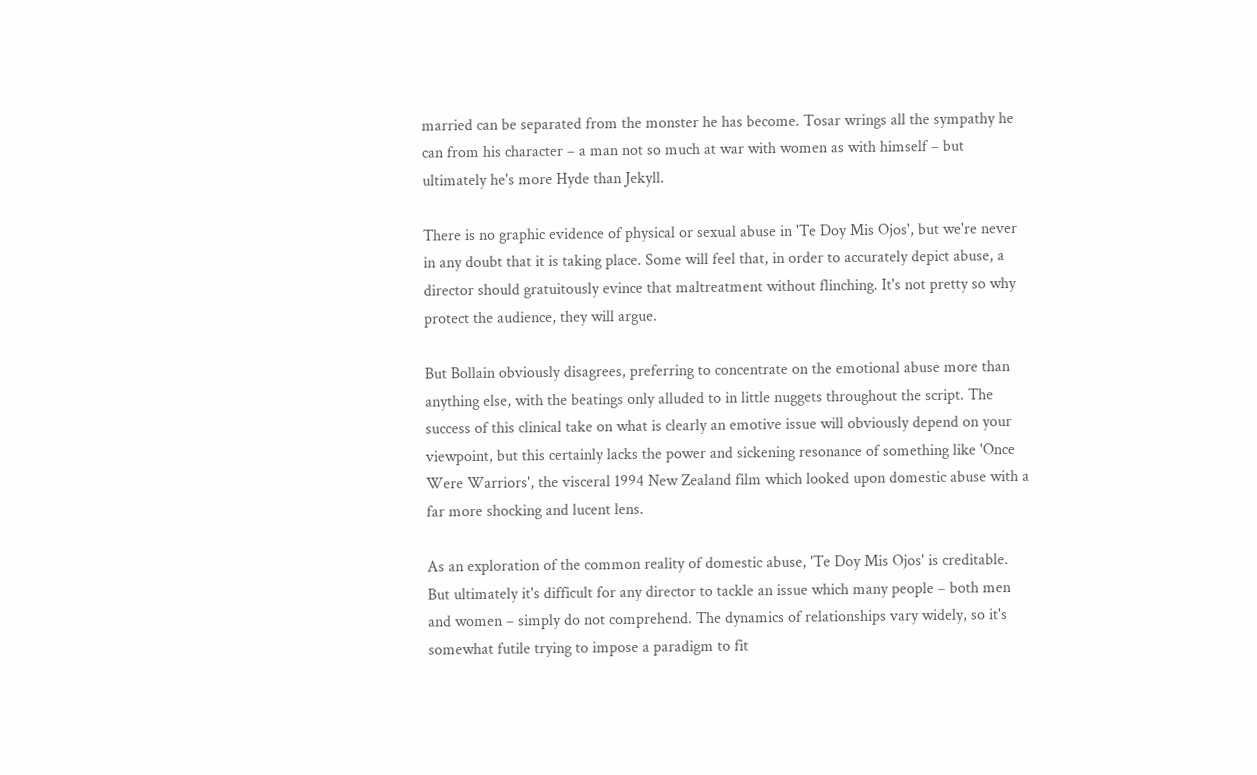married can be separated from the monster he has become. Tosar wrings all the sympathy he can from his character – a man not so much at war with women as with himself – but ultimately he's more Hyde than Jekyll.

There is no graphic evidence of physical or sexual abuse in 'Te Doy Mis Ojos', but we're never in any doubt that it is taking place. Some will feel that, in order to accurately depict abuse, a director should gratuitously evince that maltreatment without flinching. It's not pretty so why protect the audience, they will argue.

But Bollain obviously disagrees, preferring to concentrate on the emotional abuse more than anything else, with the beatings only alluded to in little nuggets throughout the script. The success of this clinical take on what is clearly an emotive issue will obviously depend on your viewpoint, but this certainly lacks the power and sickening resonance of something like 'Once Were Warriors', the visceral 1994 New Zealand film which looked upon domestic abuse with a far more shocking and lucent lens.

As an exploration of the common reality of domestic abuse, 'Te Doy Mis Ojos' is creditable. But ultimately it's difficult for any director to tackle an issue which many people – both men and women – simply do not comprehend. The dynamics of relationships vary widely, so it's somewhat futile trying to impose a paradigm to fit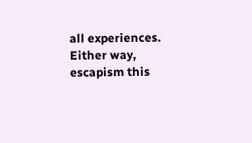all experiences. Either way, escapism this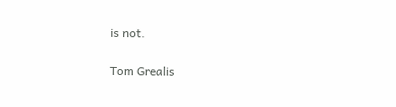is not.

Tom Grealis